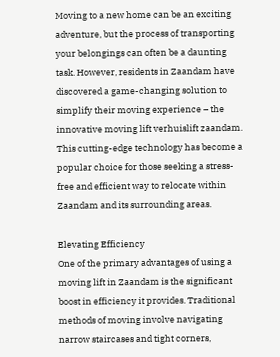Moving to a new home can be an exciting adventure, but the process of transporting your belongings can often be a daunting task. However, residents in Zaandam have discovered a game-changing solution to simplify their moving experience – the innovative moving lift verhuislift zaandam. This cutting-edge technology has become a popular choice for those seeking a stress-free and efficient way to relocate within Zaandam and its surrounding areas.

Elevating Efficiency
One of the primary advantages of using a moving lift in Zaandam is the significant boost in efficiency it provides. Traditional methods of moving involve navigating narrow staircases and tight corners,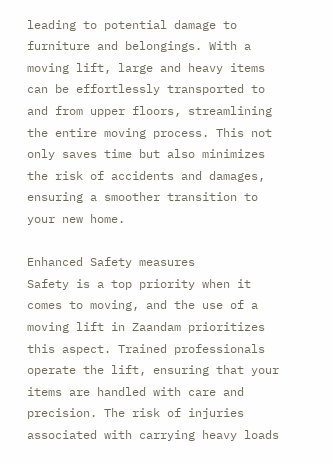leading to potential damage to furniture and belongings. With a moving lift, large and heavy items can be effortlessly transported to and from upper floors, streamlining the entire moving process. This not only saves time but also minimizes the risk of accidents and damages, ensuring a smoother transition to your new home.

Enhanced Safety measures
Safety is a top priority when it comes to moving, and the use of a moving lift in Zaandam prioritizes this aspect. Trained professionals operate the lift, ensuring that your items are handled with care and precision. The risk of injuries associated with carrying heavy loads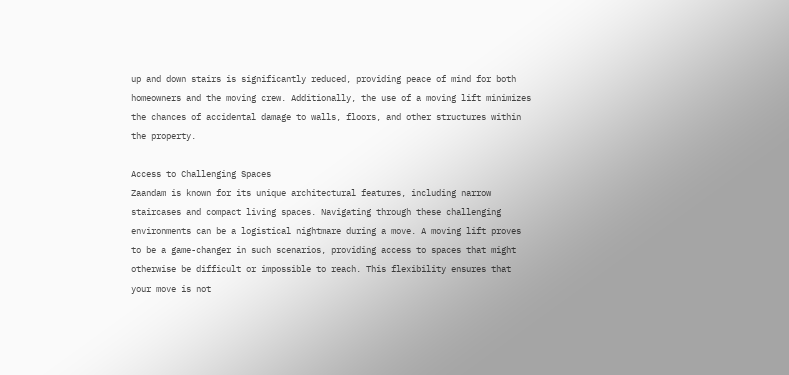up and down stairs is significantly reduced, providing peace of mind for both homeowners and the moving crew. Additionally, the use of a moving lift minimizes the chances of accidental damage to walls, floors, and other structures within the property.

Access to Challenging Spaces
Zaandam is known for its unique architectural features, including narrow staircases and compact living spaces. Navigating through these challenging environments can be a logistical nightmare during a move. A moving lift proves to be a game-changer in such scenarios, providing access to spaces that might otherwise be difficult or impossible to reach. This flexibility ensures that your move is not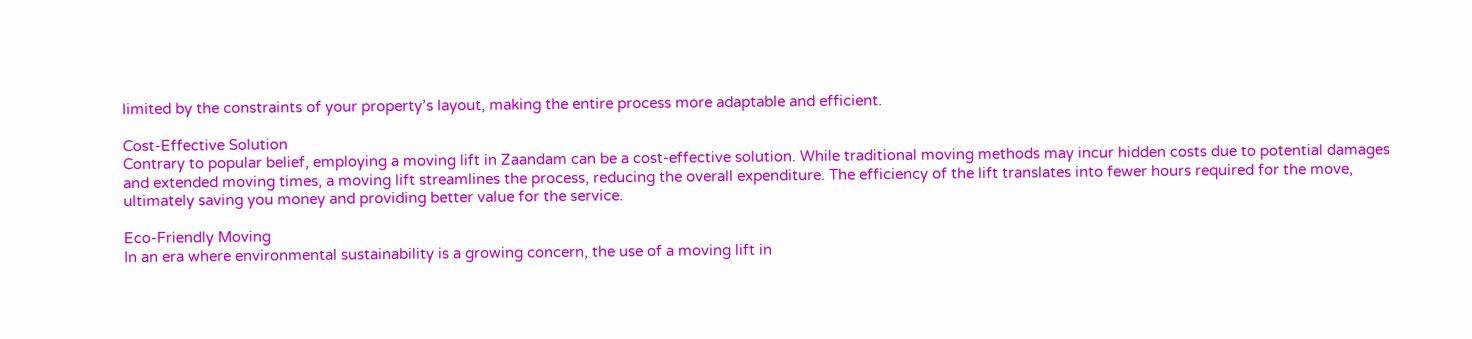limited by the constraints of your property’s layout, making the entire process more adaptable and efficient.

Cost-Effective Solution
Contrary to popular belief, employing a moving lift in Zaandam can be a cost-effective solution. While traditional moving methods may incur hidden costs due to potential damages and extended moving times, a moving lift streamlines the process, reducing the overall expenditure. The efficiency of the lift translates into fewer hours required for the move, ultimately saving you money and providing better value for the service.

Eco-Friendly Moving
In an era where environmental sustainability is a growing concern, the use of a moving lift in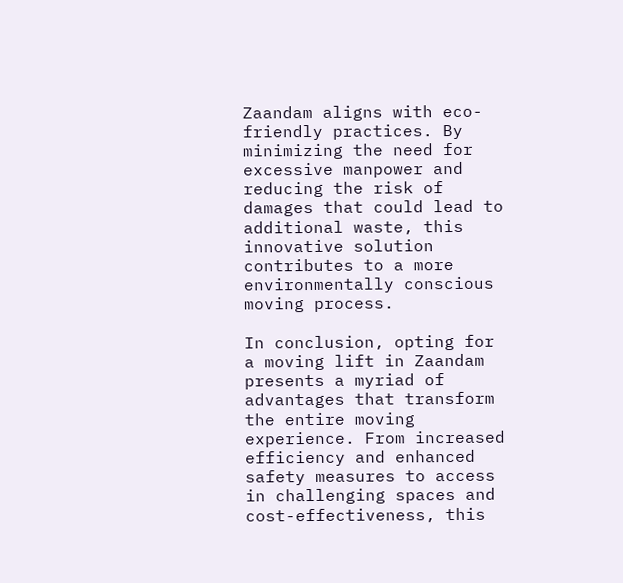Zaandam aligns with eco-friendly practices. By minimizing the need for excessive manpower and reducing the risk of damages that could lead to additional waste, this innovative solution contributes to a more environmentally conscious moving process.

In conclusion, opting for a moving lift in Zaandam presents a myriad of advantages that transform the entire moving experience. From increased efficiency and enhanced safety measures to access in challenging spaces and cost-effectiveness, this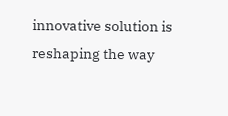innovative solution is reshaping the way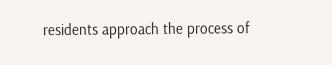residents approach the process of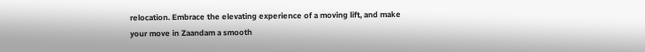relocation. Embrace the elevating experience of a moving lift, and make your move in Zaandam a smooth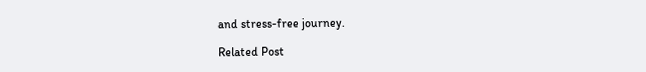and stress-free journey.

Related Post